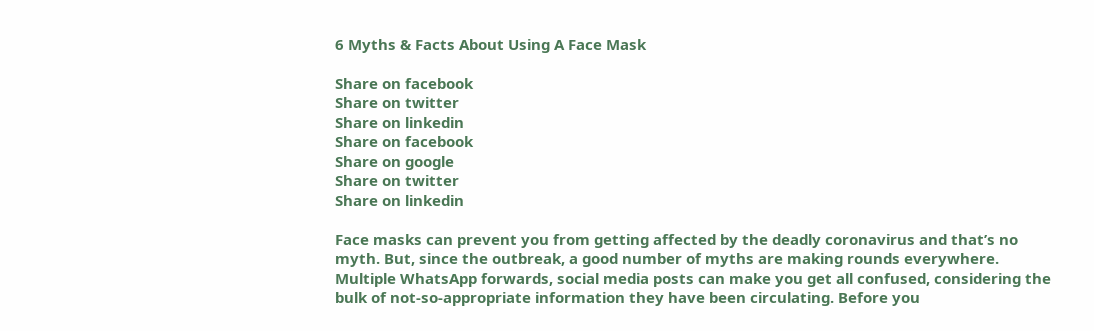6 Myths & Facts About Using A Face Mask

Share on facebook
Share on twitter
Share on linkedin
Share on facebook
Share on google
Share on twitter
Share on linkedin

Face masks can prevent you from getting affected by the deadly coronavirus and that’s no myth. But, since the outbreak, a good number of myths are making rounds everywhere. Multiple WhatsApp forwards, social media posts can make you get all confused, considering the bulk of not-so-appropriate information they have been circulating. Before you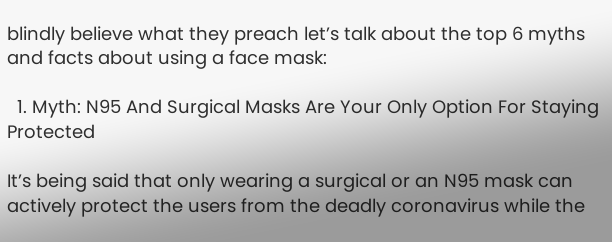blindly believe what they preach let’s talk about the top 6 myths and facts about using a face mask:

  1. Myth: N95 And Surgical Masks Are Your Only Option For Staying Protected

It’s being said that only wearing a surgical or an N95 mask can actively protect the users from the deadly coronavirus while the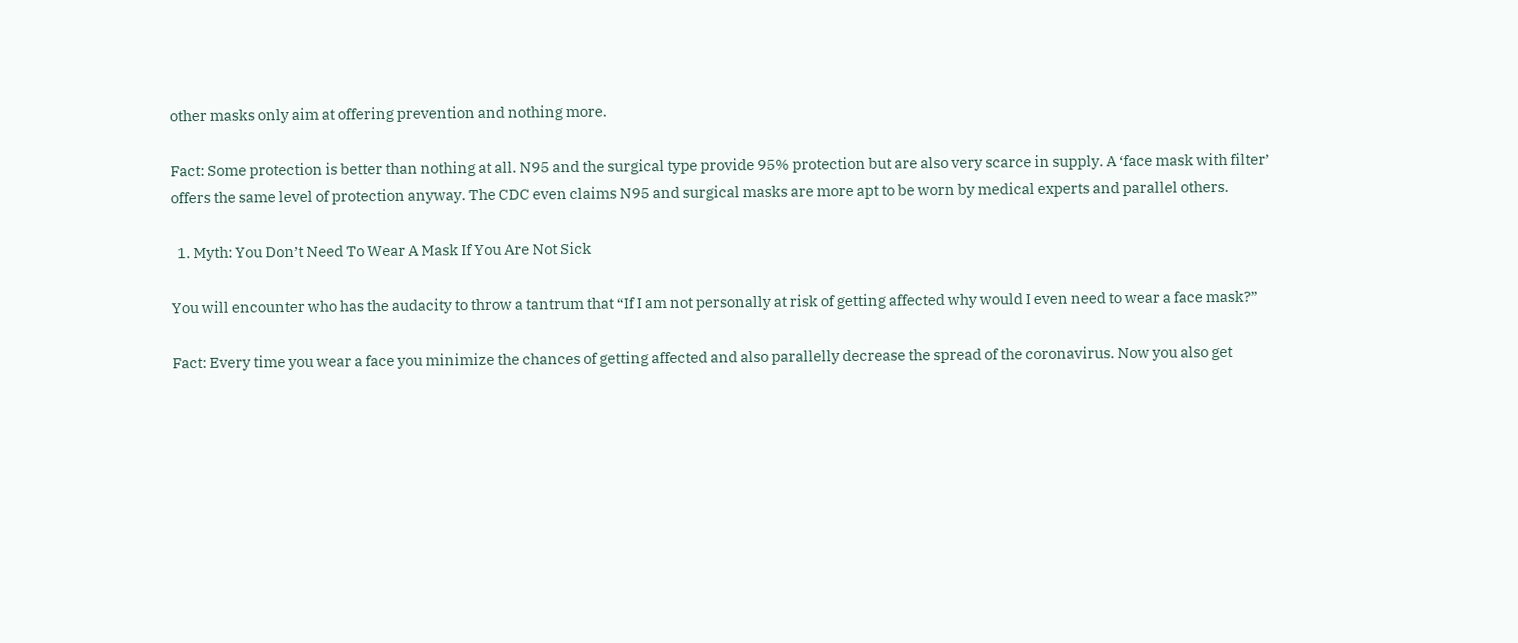other masks only aim at offering prevention and nothing more.

Fact: Some protection is better than nothing at all. N95 and the surgical type provide 95% protection but are also very scarce in supply. A ‘face mask with filter’ offers the same level of protection anyway. The CDC even claims N95 and surgical masks are more apt to be worn by medical experts and parallel others.

  1. Myth: You Don’t Need To Wear A Mask If You Are Not Sick

You will encounter who has the audacity to throw a tantrum that “If I am not personally at risk of getting affected why would I even need to wear a face mask?”

Fact: Every time you wear a face you minimize the chances of getting affected and also parallelly decrease the spread of the coronavirus. Now you also get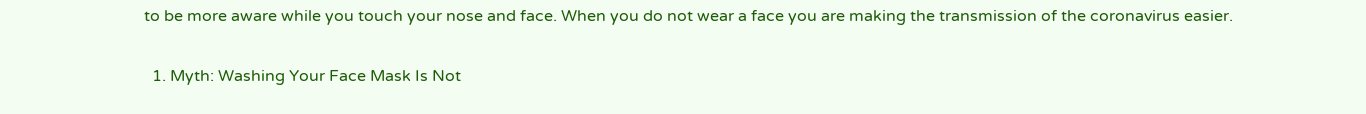to be more aware while you touch your nose and face. When you do not wear a face you are making the transmission of the coronavirus easier.

  1. Myth: Washing Your Face Mask Is Not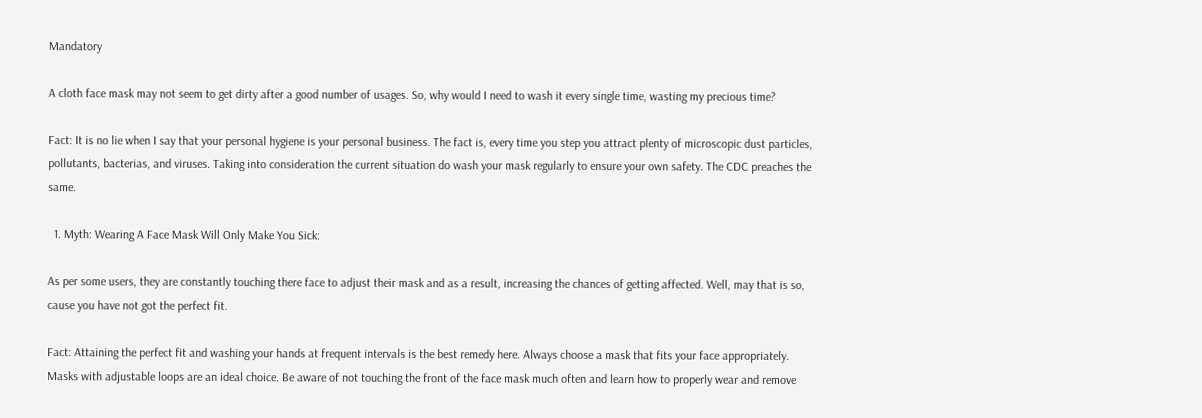Mandatory

A cloth face mask may not seem to get dirty after a good number of usages. So, why would I need to wash it every single time, wasting my precious time?

Fact: It is no lie when I say that your personal hygiene is your personal business. The fact is, every time you step you attract plenty of microscopic dust particles, pollutants, bacterias, and viruses. Taking into consideration the current situation do wash your mask regularly to ensure your own safety. The CDC preaches the same.

  1. Myth: Wearing A Face Mask Will Only Make You Sick:

As per some users, they are constantly touching there face to adjust their mask and as a result, increasing the chances of getting affected. Well, may that is so, cause you have not got the perfect fit.

Fact: Attaining the perfect fit and washing your hands at frequent intervals is the best remedy here. Always choose a mask that fits your face appropriately. Masks with adjustable loops are an ideal choice. Be aware of not touching the front of the face mask much often and learn how to properly wear and remove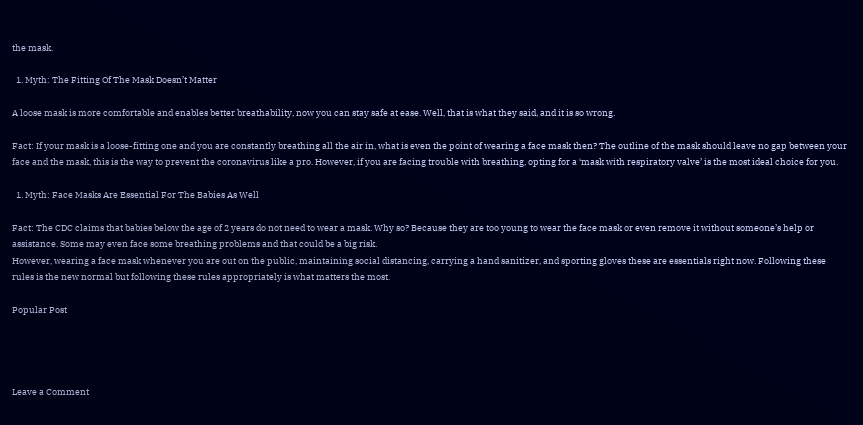the mask.

  1. Myth: The Fitting Of The Mask Doesn’t Matter

A loose mask is more comfortable and enables better breathability, now you can stay safe at ease. Well, that is what they said, and it is so wrong.

Fact: If your mask is a loose-fitting one and you are constantly breathing all the air in, what is even the point of wearing a face mask then? The outline of the mask should leave no gap between your face and the mask, this is the way to prevent the coronavirus like a pro. However, if you are facing trouble with breathing, opting for a ‘mask with respiratory valve’ is the most ideal choice for you.

  1. Myth: Face Masks Are Essential For The Babies As Well

Fact: The CDC claims that babies below the age of 2 years do not need to wear a mask. Why so? Because they are too young to wear the face mask or even remove it without someone’s help or assistance. Some may even face some breathing problems and that could be a big risk.
However, wearing a face mask whenever you are out on the public, maintaining social distancing, carrying a hand sanitizer, and sporting gloves these are essentials right now. Following these rules is the new normal but following these rules appropriately is what matters the most.

Popular Post




Leave a Comment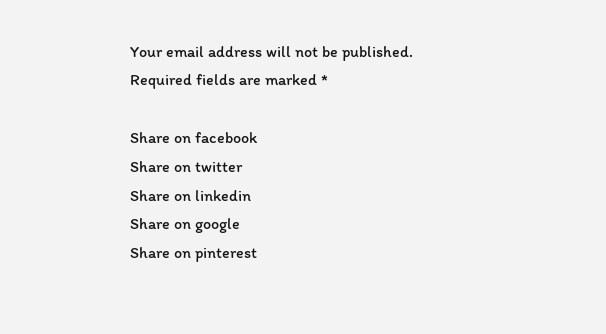Your email address will not be published. Required fields are marked *

Share on facebook
Share on twitter
Share on linkedin
Share on google
Share on pinterest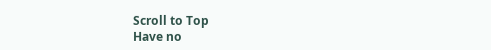Scroll to Top
Have no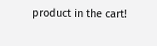product in the cart!